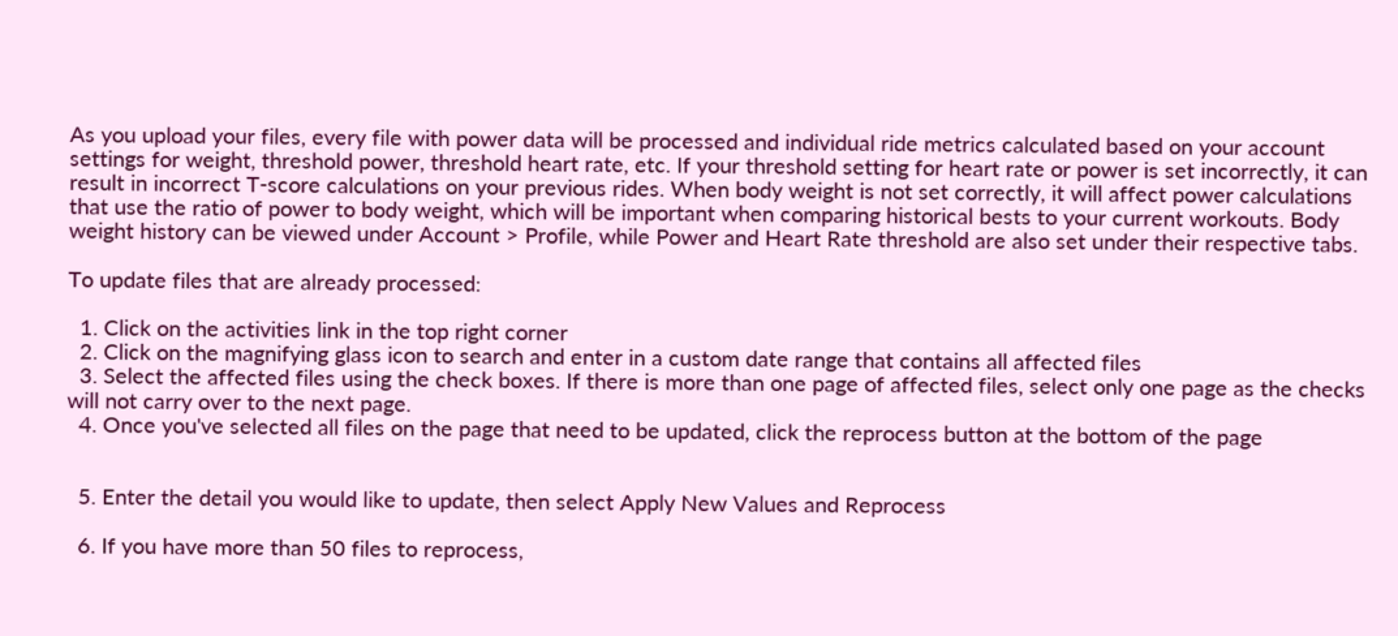As you upload your files, every file with power data will be processed and individual ride metrics calculated based on your account settings for weight, threshold power, threshold heart rate, etc. If your threshold setting for heart rate or power is set incorrectly, it can result in incorrect T-score calculations on your previous rides. When body weight is not set correctly, it will affect power calculations that use the ratio of power to body weight, which will be important when comparing historical bests to your current workouts. Body weight history can be viewed under Account > Profile, while Power and Heart Rate threshold are also set under their respective tabs.

To update files that are already processed:

  1. Click on the activities link in the top right corner
  2. Click on the magnifying glass icon to search and enter in a custom date range that contains all affected files
  3. Select the affected files using the check boxes. If there is more than one page of affected files, select only one page as the checks will not carry over to the next page.
  4. Once you've selected all files on the page that need to be updated, click the reprocess button at the bottom of the page


  5. Enter the detail you would like to update, then select Apply New Values and Reprocess

  6. If you have more than 50 files to reprocess,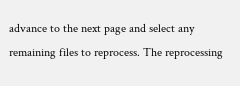advance to the next page and select any remaining files to reprocess. The reprocessing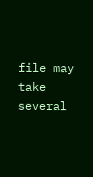file may take several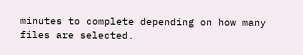minutes to complete depending on how many files are selected.